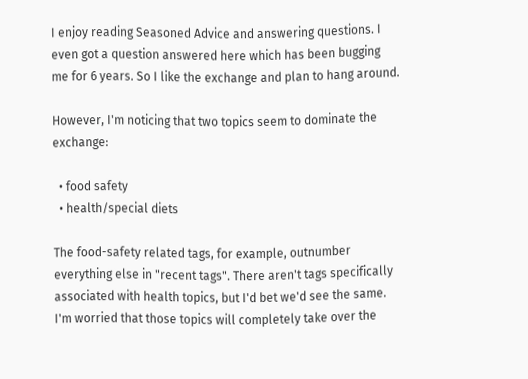I enjoy reading Seasoned Advice and answering questions. I even got a question answered here which has been bugging me for 6 years. So I like the exchange and plan to hang around.

However, I'm noticing that two topics seem to dominate the exchange:

  • food safety
  • health/special diets

The food-safety related tags, for example, outnumber everything else in "recent tags". There aren't tags specifically associated with health topics, but I'd bet we'd see the same. I'm worried that those topics will completely take over the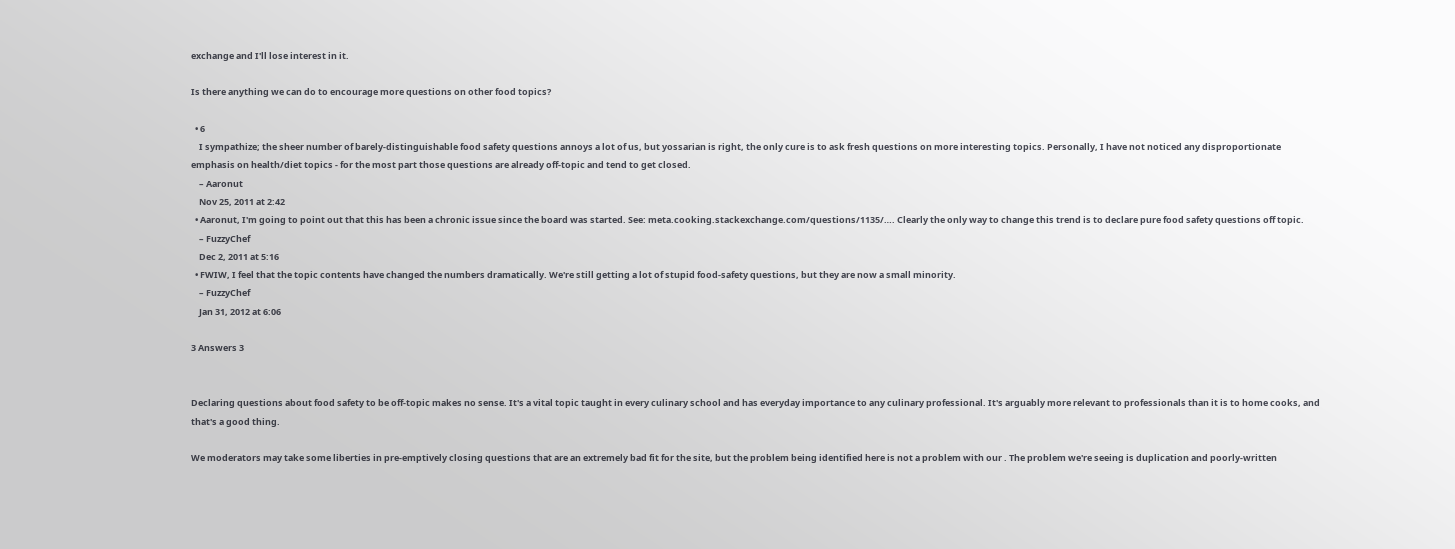exchange and I'll lose interest in it.

Is there anything we can do to encourage more questions on other food topics?

  • 6
    I sympathize; the sheer number of barely-distinguishable food safety questions annoys a lot of us, but yossarian is right, the only cure is to ask fresh questions on more interesting topics. Personally, I have not noticed any disproportionate emphasis on health/diet topics - for the most part those questions are already off-topic and tend to get closed.
    – Aaronut
    Nov 25, 2011 at 2:42
  • Aaronut, I'm going to point out that this has been a chronic issue since the board was started. See: meta.cooking.stackexchange.com/questions/1135/…. Clearly the only way to change this trend is to declare pure food safety questions off topic.
    – FuzzyChef
    Dec 2, 2011 at 5:16
  • FWIW, I feel that the topic contents have changed the numbers dramatically. We're still getting a lot of stupid food-safety questions, but they are now a small minority.
    – FuzzyChef
    Jan 31, 2012 at 6:06

3 Answers 3


Declaring questions about food safety to be off-topic makes no sense. It's a vital topic taught in every culinary school and has everyday importance to any culinary professional. It's arguably more relevant to professionals than it is to home cooks, and that's a good thing.

We moderators may take some liberties in pre-emptively closing questions that are an extremely bad fit for the site, but the problem being identified here is not a problem with our . The problem we're seeing is duplication and poorly-written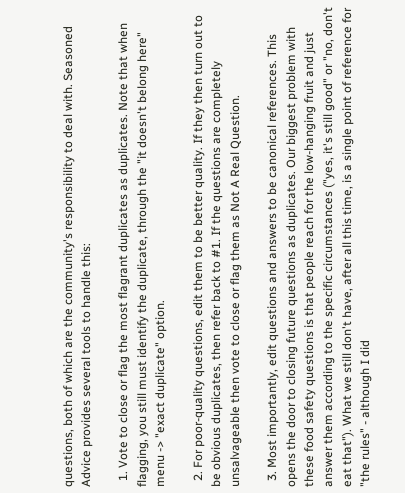questions, both of which are the community's responsibility to deal with. Seasoned Advice provides several tools to handle this:

  1. Vote to close or flag the most flagrant duplicates as duplicates. Note that when flagging, you still must identify the duplicate, through the "it doesn't belong here" menu -> "exact duplicate" option.

  2. For poor-quality questions, edit them to be better quality. If they then turn out to be obvious duplicates, then refer back to #1. If the questions are completely unsalvageable then vote to close or flag them as Not A Real Question.

  3. Most importantly, edit questions and answers to be canonical references. This opens the door to closing future questions as duplicates. Our biggest problem with these food safety questions is that people reach for the low-hanging fruit and just answer them according to the specific circumstances ("yes, it's still good" or "no, don't eat that"). What we still don't have, after all this time, is a single point of reference for "the rules" - although I did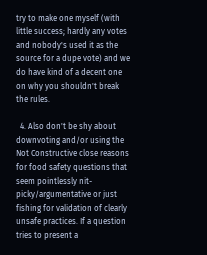try to make one myself (with little success; hardly any votes and nobody's used it as the source for a dupe vote) and we do have kind of a decent one on why you shouldn't break the rules.

  4. Also don't be shy about downvoting and/or using the Not Constructive close reasons for food safety questions that seem pointlessly nit-picky/argumentative or just fishing for validation of clearly unsafe practices. If a question tries to present a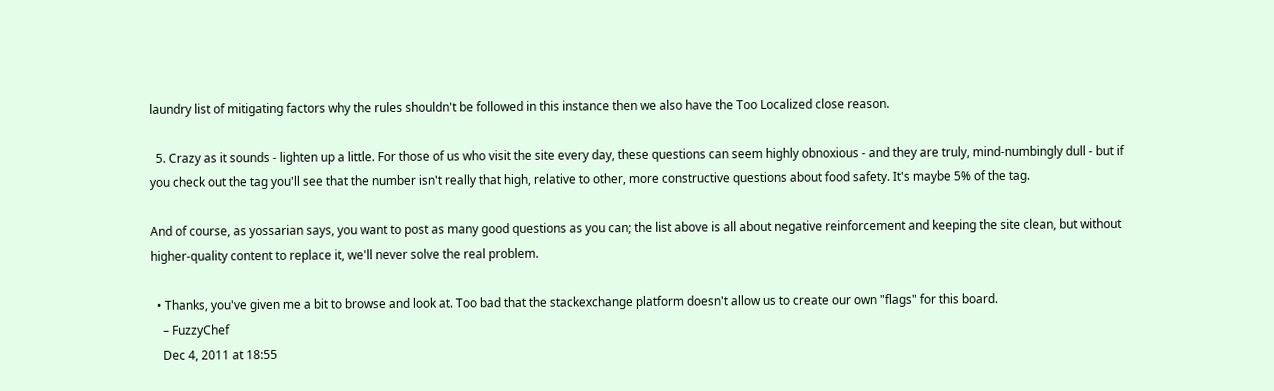laundry list of mitigating factors why the rules shouldn't be followed in this instance then we also have the Too Localized close reason.

  5. Crazy as it sounds - lighten up a little. For those of us who visit the site every day, these questions can seem highly obnoxious - and they are truly, mind-numbingly dull - but if you check out the tag you'll see that the number isn't really that high, relative to other, more constructive questions about food safety. It's maybe 5% of the tag.

And of course, as yossarian says, you want to post as many good questions as you can; the list above is all about negative reinforcement and keeping the site clean, but without higher-quality content to replace it, we'll never solve the real problem.

  • Thanks, you've given me a bit to browse and look at. Too bad that the stackexchange platform doesn't allow us to create our own "flags" for this board.
    – FuzzyChef
    Dec 4, 2011 at 18:55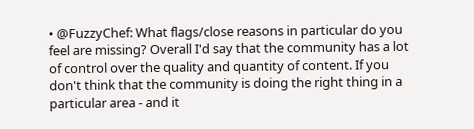• @FuzzyChef: What flags/close reasons in particular do you feel are missing? Overall I'd say that the community has a lot of control over the quality and quantity of content. If you don't think that the community is doing the right thing in a particular area - and it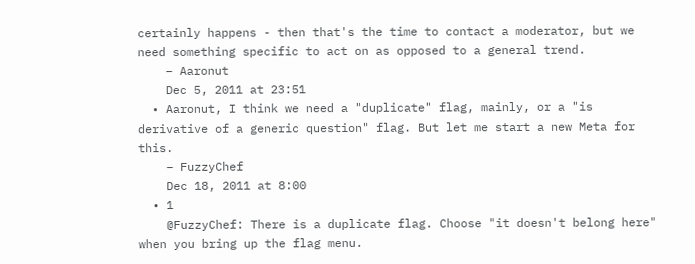certainly happens - then that's the time to contact a moderator, but we need something specific to act on as opposed to a general trend.
    – Aaronut
    Dec 5, 2011 at 23:51
  • Aaronut, I think we need a "duplicate" flag, mainly, or a "is derivative of a generic question" flag. But let me start a new Meta for this.
    – FuzzyChef
    Dec 18, 2011 at 8:00
  • 1
    @FuzzyChef: There is a duplicate flag. Choose "it doesn't belong here" when you bring up the flag menu.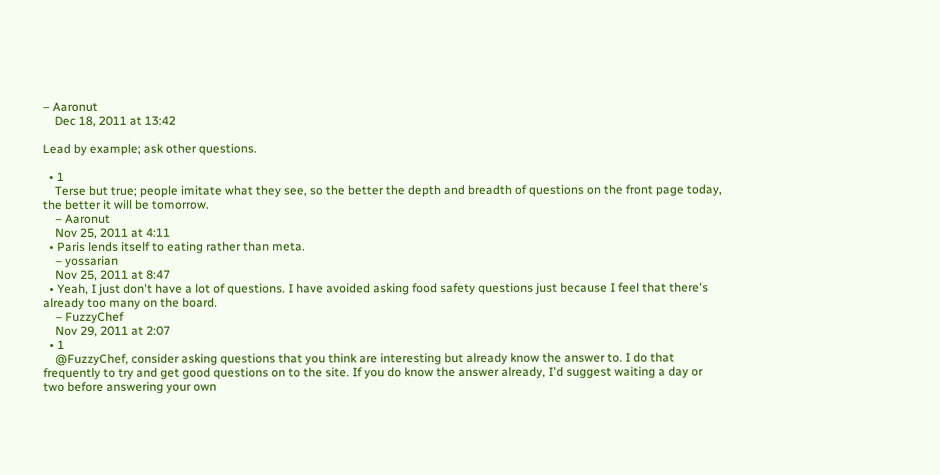– Aaronut
    Dec 18, 2011 at 13:42

Lead by example; ask other questions.

  • 1
    Terse but true; people imitate what they see, so the better the depth and breadth of questions on the front page today, the better it will be tomorrow.
    – Aaronut
    Nov 25, 2011 at 4:11
  • Paris lends itself to eating rather than meta.
    – yossarian
    Nov 25, 2011 at 8:47
  • Yeah, I just don't have a lot of questions. I have avoided asking food safety questions just because I feel that there's already too many on the board.
    – FuzzyChef
    Nov 29, 2011 at 2:07
  • 1
    @FuzzyChef, consider asking questions that you think are interesting but already know the answer to. I do that frequently to try and get good questions on to the site. If you do know the answer already, I'd suggest waiting a day or two before answering your own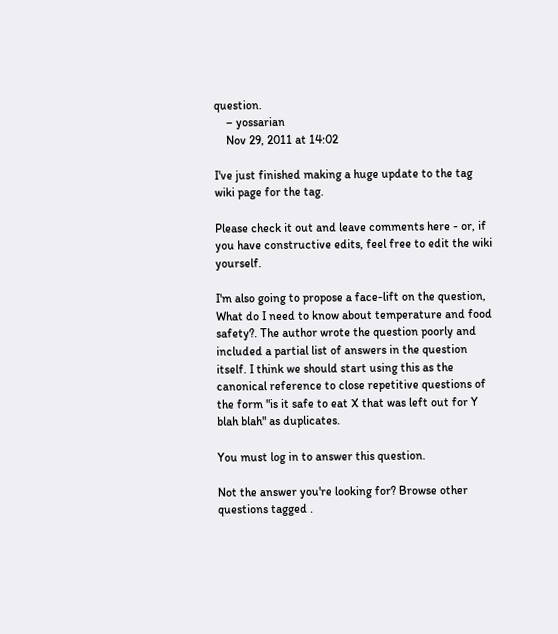question.
    – yossarian
    Nov 29, 2011 at 14:02

I've just finished making a huge update to the tag wiki page for the tag.

Please check it out and leave comments here - or, if you have constructive edits, feel free to edit the wiki yourself.

I'm also going to propose a face-lift on the question, What do I need to know about temperature and food safety?. The author wrote the question poorly and included a partial list of answers in the question itself. I think we should start using this as the canonical reference to close repetitive questions of the form "is it safe to eat X that was left out for Y blah blah" as duplicates.

You must log in to answer this question.

Not the answer you're looking for? Browse other questions tagged .